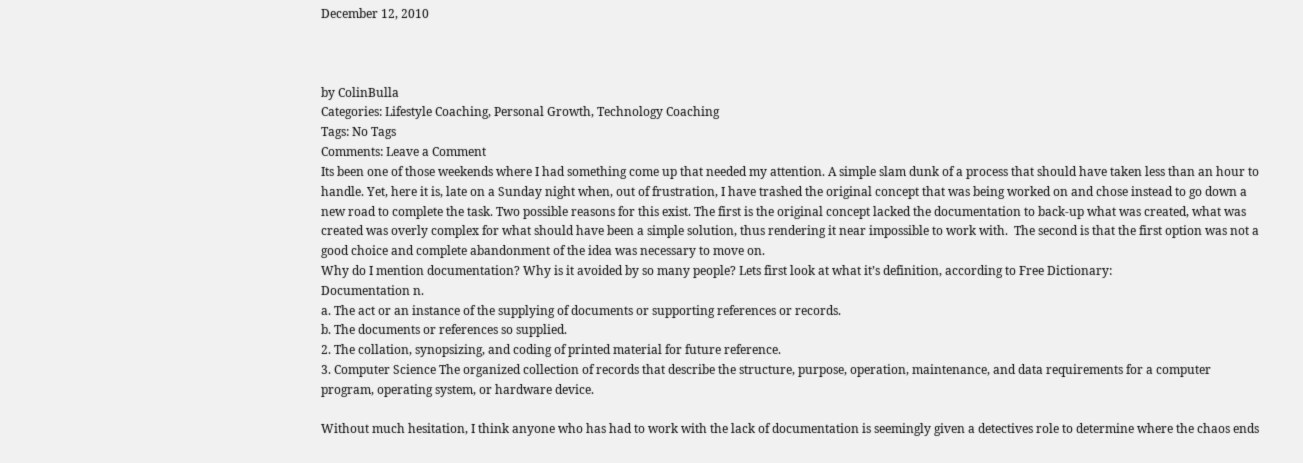December 12, 2010



by ColinBulla
Categories: Lifestyle Coaching, Personal Growth, Technology Coaching
Tags: No Tags
Comments: Leave a Comment
Its been one of those weekends where I had something come up that needed my attention. A simple slam dunk of a process that should have taken less than an hour to handle. Yet, here it is, late on a Sunday night when, out of frustration, I have trashed the original concept that was being worked on and chose instead to go down a new road to complete the task. Two possible reasons for this exist. The first is the original concept lacked the documentation to back-up what was created, what was created was overly complex for what should have been a simple solution, thus rendering it near impossible to work with.  The second is that the first option was not a good choice and complete abandonment of the idea was necessary to move on.
Why do I mention documentation? Why is it avoided by so many people? Lets first look at what it’s definition, according to Free Dictionary:
Documentation n.
a. The act or an instance of the supplying of documents or supporting references or records.
b. The documents or references so supplied.
2. The collation, synopsizing, and coding of printed material for future reference.
3. Computer Science The organized collection of records that describe the structure, purpose, operation, maintenance, and data requirements for a computer program, operating system, or hardware device.

Without much hesitation, I think anyone who has had to work with the lack of documentation is seemingly given a detectives role to determine where the chaos ends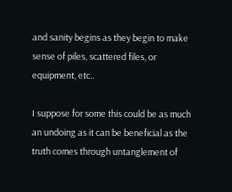and sanity begins as they begin to make sense of piles, scattered files, or equipment, etc..

I suppose for some this could be as much an undoing as it can be beneficial as the truth comes through untanglement of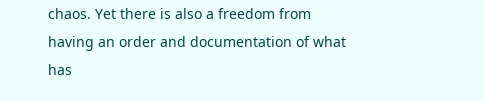chaos. Yet there is also a freedom from having an order and documentation of what has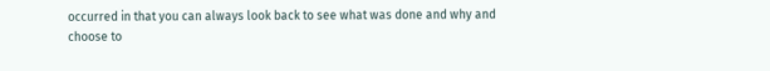occurred in that you can always look back to see what was done and why and choose to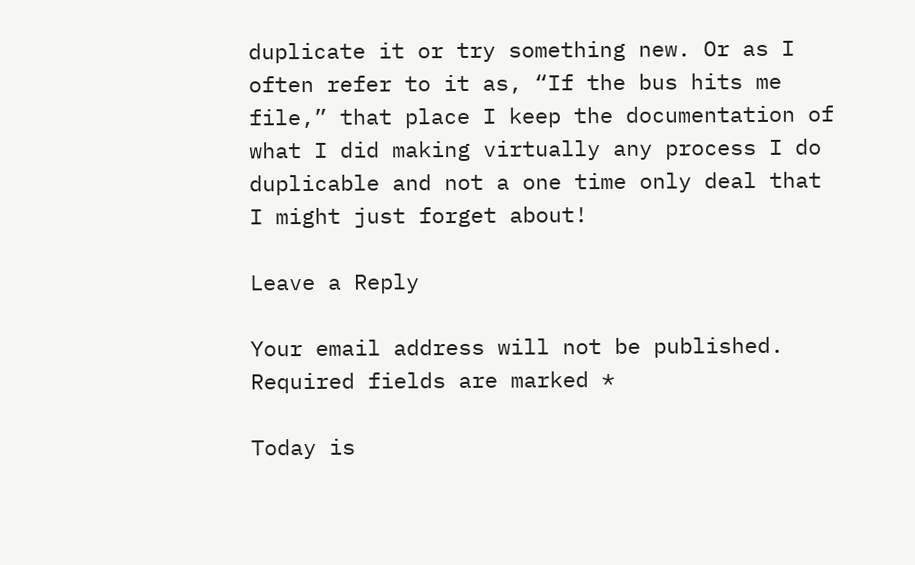duplicate it or try something new. Or as I often refer to it as, “If the bus hits me file,” that place I keep the documentation of what I did making virtually any process I do duplicable and not a one time only deal that I might just forget about!

Leave a Reply

Your email address will not be published. Required fields are marked *

Today is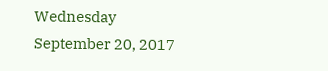Wednesday
September 20, 2017